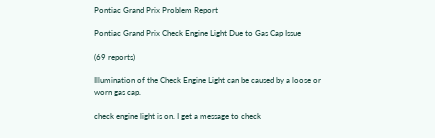Pontiac Grand Prix Problem Report

Pontiac Grand Prix Check Engine Light Due to Gas Cap Issue

(69 reports)

Illumination of the Check Engine Light can be caused by a loose or worn gas cap.

check engine light is on. I get a message to check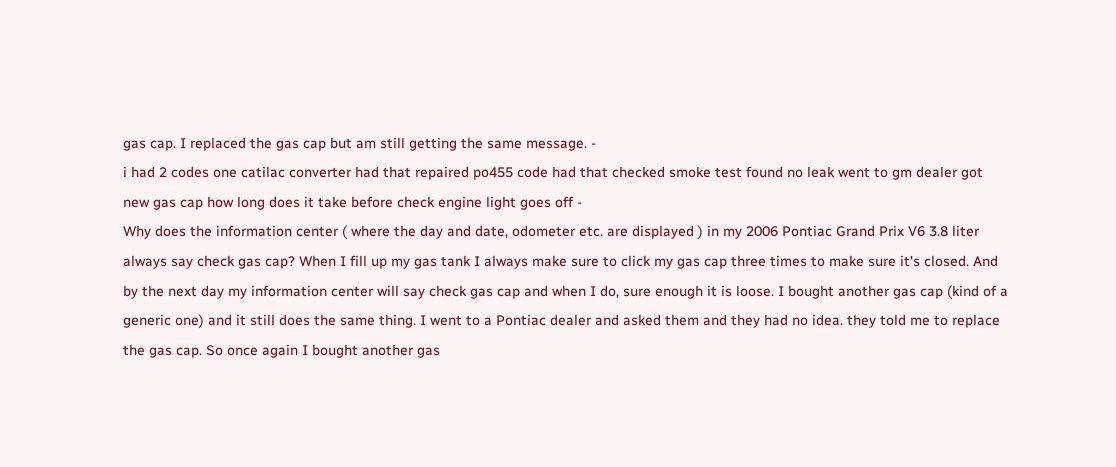gas cap. I replaced the gas cap but am still getting the same message. -
i had 2 codes one catilac converter had that repaired po455 code had that checked smoke test found no leak went to gm dealer got new gas cap how long does it take before check engine light goes off -
Why does the information center ( where the day and date, odometer etc. are displayed ) in my 2006 Pontiac Grand Prix V6 3.8 liter always say check gas cap? When I fill up my gas tank I always make sure to click my gas cap three times to make sure it's closed. And by the next day my information center will say check gas cap and when I do, sure enough it is loose. I bought another gas cap (kind of a generic one) and it still does the same thing. I went to a Pontiac dealer and asked them and they had no idea. they told me to replace the gas cap. So once again I bought another gas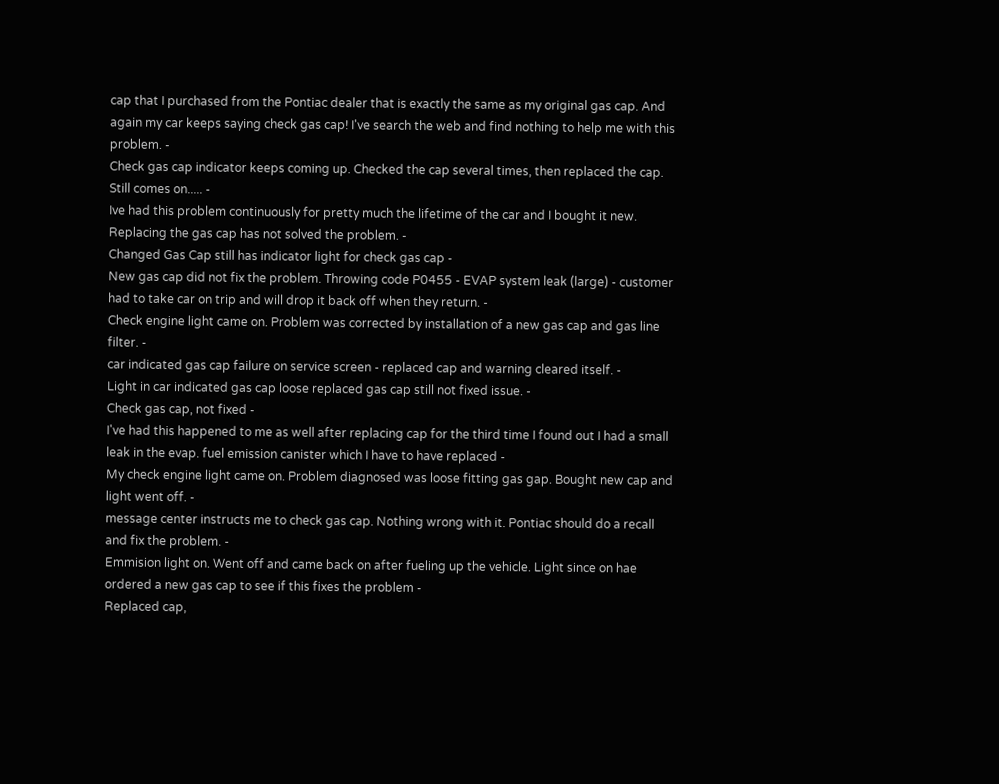cap that I purchased from the Pontiac dealer that is exactly the same as my original gas cap. And again my car keeps saying check gas cap! I've search the web and find nothing to help me with this problem. -
Check gas cap indicator keeps coming up. Checked the cap several times, then replaced the cap. Still comes on..... -
Ive had this problem continuously for pretty much the lifetime of the car and I bought it new. Replacing the gas cap has not solved the problem. -
Changed Gas Cap still has indicator light for check gas cap -
New gas cap did not fix the problem. Throwing code P0455 - EVAP system leak (large) - customer had to take car on trip and will drop it back off when they return. -
Check engine light came on. Problem was corrected by installation of a new gas cap and gas line filter. -
car indicated gas cap failure on service screen - replaced cap and warning cleared itself. -
Light in car indicated gas cap loose replaced gas cap still not fixed issue. -
Check gas cap, not fixed -
I've had this happened to me as well after replacing cap for the third time I found out I had a small leak in the evap. fuel emission canister which I have to have replaced -
My check engine light came on. Problem diagnosed was loose fitting gas gap. Bought new cap and light went off. -
message center instructs me to check gas cap. Nothing wrong with it. Pontiac should do a recall and fix the problem. -
Emmision light on. Went off and came back on after fueling up the vehicle. Light since on hae ordered a new gas cap to see if this fixes the problem -
Replaced cap,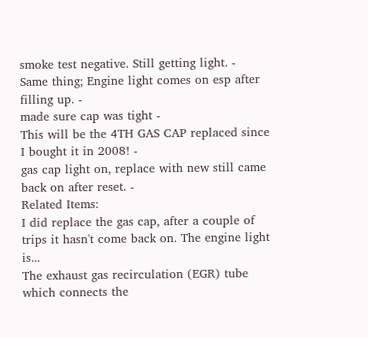smoke test negative. Still getting light. -
Same thing; Engine light comes on esp after filling up. -
made sure cap was tight -
This will be the 4TH GAS CAP replaced since I bought it in 2008! -
gas cap light on, replace with new still came back on after reset. -
Related Items:
I did replace the gas cap, after a couple of trips it hasn't come back on. The engine light is...
The exhaust gas recirculation (EGR) tube which connects the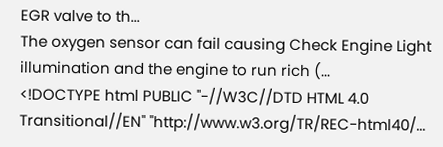EGR valve to th...
The oxygen sensor can fail causing Check Engine Light illumination and the engine to run rich (...
<!DOCTYPE html PUBLIC "-//W3C//DTD HTML 4.0 Transitional//EN" "http://www.w3.org/TR/REC-html40/...